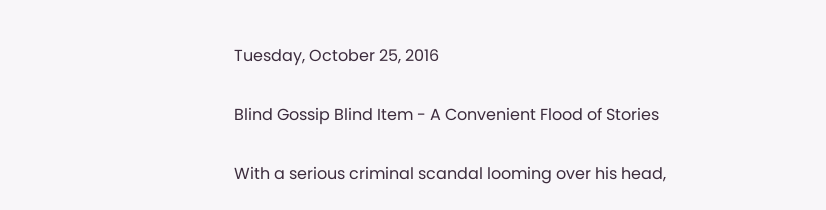Tuesday, October 25, 2016

Blind Gossip Blind Item - A Convenient Flood of Stories

With a serious criminal scandal looming over his head,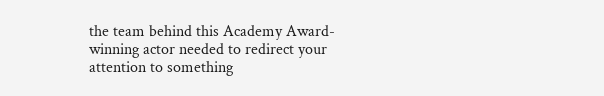the team behind this Academy Award-winning actor needed to redirect your attention to something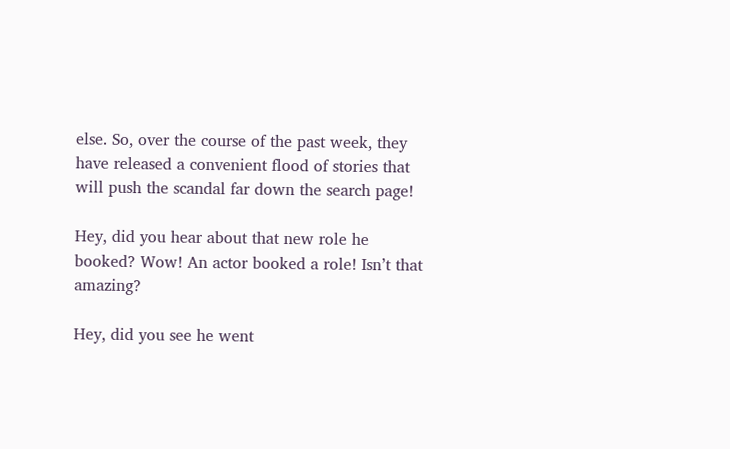else. So, over the course of the past week, they have released a convenient flood of stories that will push the scandal far down the search page!

Hey, did you hear about that new role he booked? Wow! An actor booked a role! Isn’t that amazing?

Hey, did you see he went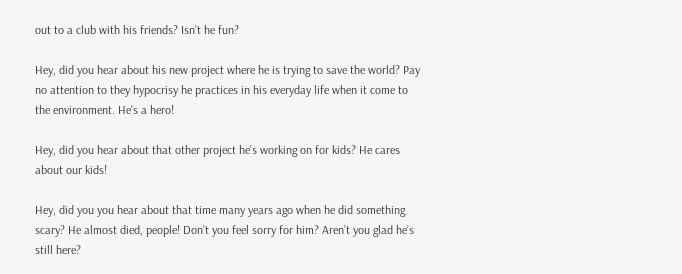out to a club with his friends? Isn’t he fun?

Hey, did you hear about his new project where he is trying to save the world? Pay no attention to they hypocrisy he practices in his everyday life when it come to the environment. He’s a hero!

Hey, did you hear about that other project he’s working on for kids? He cares about our kids!

Hey, did you you hear about that time many years ago when he did something scary? He almost died, people! Don’t you feel sorry for him? Aren’t you glad he’s still here?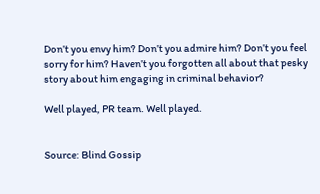Don’t you envy him? Don’t you admire him? Don’t you feel sorry for him? Haven’t you forgotten all about that pesky story about him engaging in criminal behavior?

Well played, PR team. Well played.


Source: Blind Gossip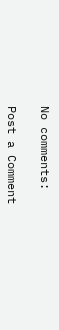No comments:

Post a Comment